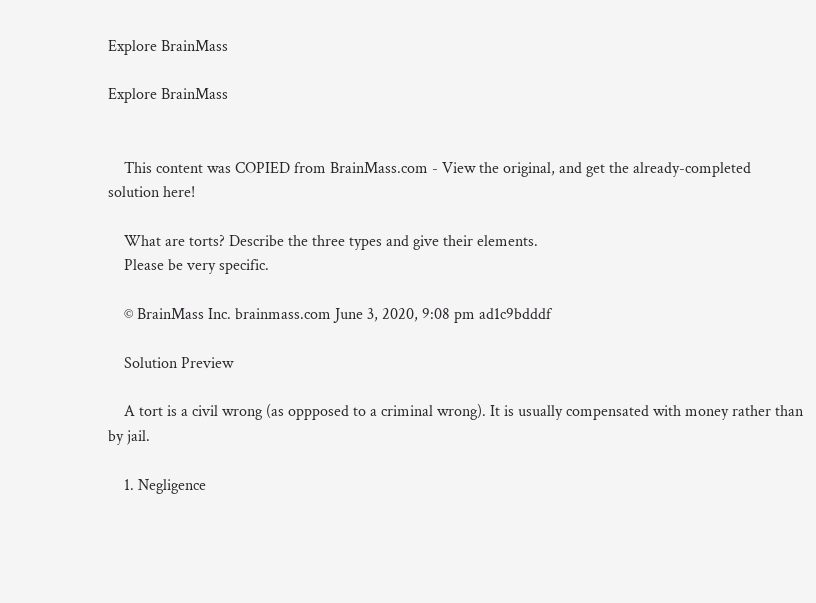Explore BrainMass

Explore BrainMass


    This content was COPIED from BrainMass.com - View the original, and get the already-completed solution here!

    What are torts? Describe the three types and give their elements.
    Please be very specific.

    © BrainMass Inc. brainmass.com June 3, 2020, 9:08 pm ad1c9bdddf

    Solution Preview

    A tort is a civil wrong (as oppposed to a criminal wrong). It is usually compensated with money rather than by jail.

    1. Negligence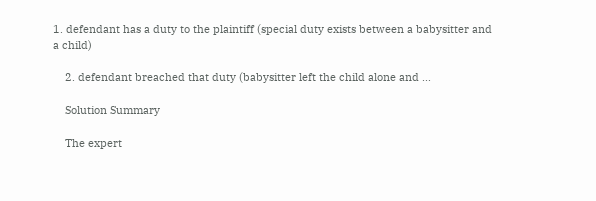1. defendant has a duty to the plaintiff (special duty exists between a babysitter and a child)

    2. defendant breached that duty (babysitter left the child alone and ...

    Solution Summary

    The expert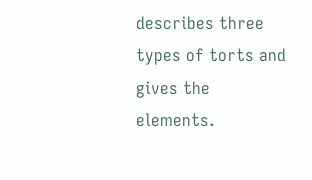describes three types of torts and gives the elements.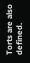Torts are also defined.